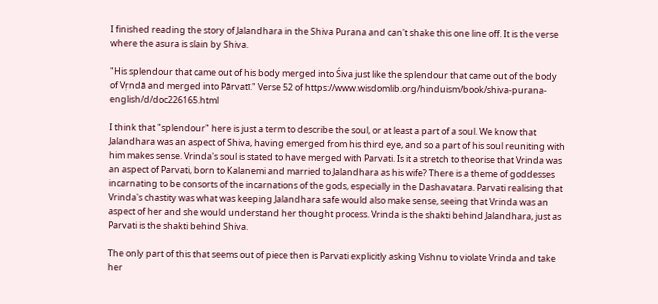I finished reading the story of Jalandhara in the Shiva Purana and can't shake this one line off. It is the verse where the asura is slain by Shiva.

"His splendour that came out of his body merged into Śiva just like the splendour that came out of the body of Vṛndā and merged into Pārvatī." Verse 52 of https://www.wisdomlib.org/hinduism/book/shiva-purana-english/d/doc226165.html

I think that "splendour" here is just a term to describe the soul, or at least a part of a soul. We know that Jalandhara was an aspect of Shiva, having emerged from his third eye, and so a part of his soul reuniting with him makes sense. Vrinda's soul is stated to have merged with Parvati. Is it a stretch to theorise that Vrinda was an aspect of Parvati, born to Kalanemi and married to Jalandhara as his wife? There is a theme of goddesses incarnating to be consorts of the incarnations of the gods, especially in the Dashavatara. Parvati realising that Vrinda's chastity was what was keeping Jalandhara safe would also make sense, seeing that Vrinda was an aspect of her and she would understand her thought process. Vrinda is the shakti behind Jalandhara, just as Parvati is the shakti behind Shiva.

The only part of this that seems out of piece then is Parvati explicitly asking Vishnu to violate Vrinda and take her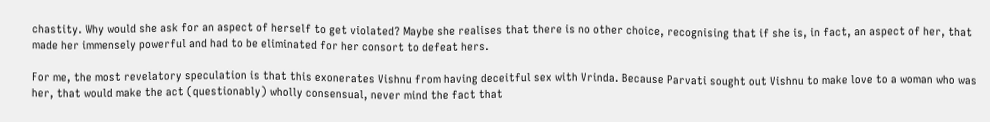chastity. Why would she ask for an aspect of herself to get violated? Maybe she realises that there is no other choice, recognising that if she is, in fact, an aspect of her, that made her immensely powerful and had to be eliminated for her consort to defeat hers.

For me, the most revelatory speculation is that this exonerates Vishnu from having deceitful sex with Vrinda. Because Parvati sought out Vishnu to make love to a woman who was her, that would make the act (questionably) wholly consensual, never mind the fact that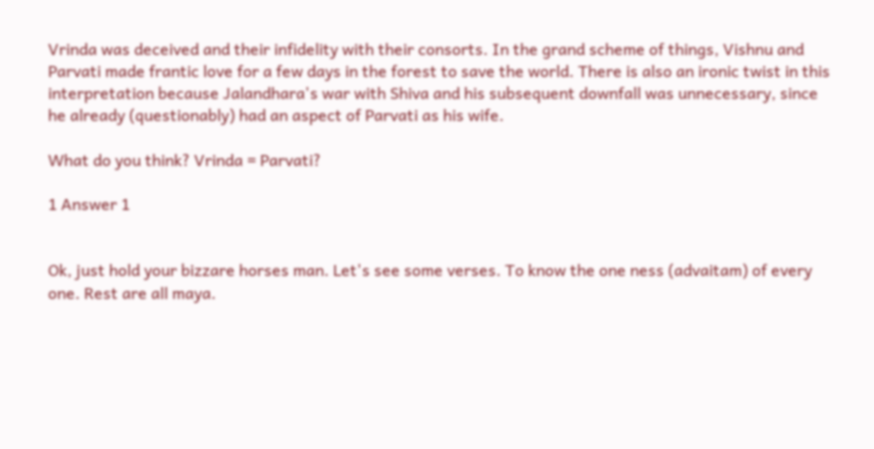Vrinda was deceived and their infidelity with their consorts. In the grand scheme of things, Vishnu and Parvati made frantic love for a few days in the forest to save the world. There is also an ironic twist in this interpretation because Jalandhara's war with Shiva and his subsequent downfall was unnecessary, since he already (questionably) had an aspect of Parvati as his wife.

What do you think? Vrinda = Parvati?

1 Answer 1


Ok, just hold your bizzare horses man. Let's see some verses. To know the one ness (advaitam) of every one. Rest are all maya.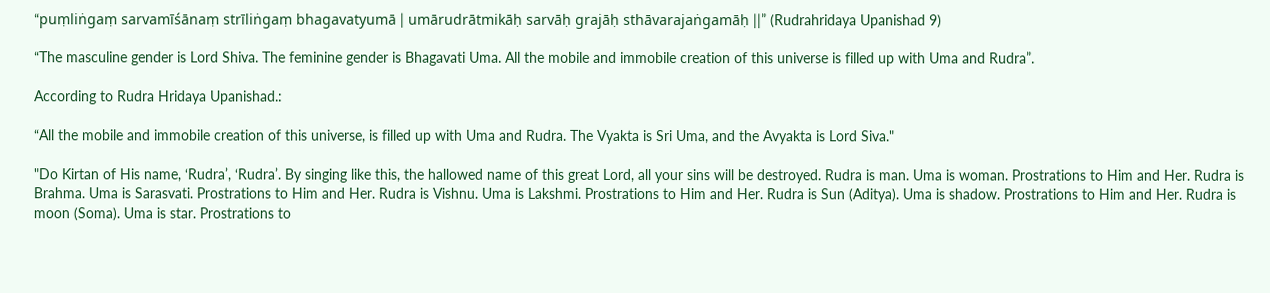“puṃliṅgaṃ sarvamīśānaṃ strīliṅgaṃ bhagavatyumā | umārudrātmikāḥ sarvāḥ grajāḥ sthāvarajaṅgamāḥ ||” (Rudrahridaya Upanishad 9)

“The masculine gender is Lord Shiva. The feminine gender is Bhagavati Uma. All the mobile and immobile creation of this universe is filled up with Uma and Rudra”.

According to Rudra Hridaya Upanishad.:

“All the mobile and immobile creation of this universe, is filled up with Uma and Rudra. The Vyakta is Sri Uma, and the Avyakta is Lord Siva."

"Do Kirtan of His name, ‘Rudra’, ‘Rudra’. By singing like this, the hallowed name of this great Lord, all your sins will be destroyed. Rudra is man. Uma is woman. Prostrations to Him and Her. Rudra is Brahma. Uma is Sarasvati. Prostrations to Him and Her. Rudra is Vishnu. Uma is Lakshmi. Prostrations to Him and Her. Rudra is Sun (Aditya). Uma is shadow. Prostrations to Him and Her. Rudra is moon (Soma). Uma is star. Prostrations to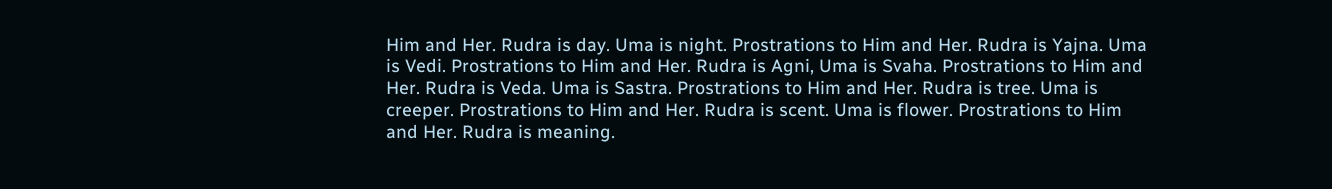Him and Her. Rudra is day. Uma is night. Prostrations to Him and Her. Rudra is Yajna. Uma is Vedi. Prostrations to Him and Her. Rudra is Agni, Uma is Svaha. Prostrations to Him and Her. Rudra is Veda. Uma is Sastra. Prostrations to Him and Her. Rudra is tree. Uma is creeper. Prostrations to Him and Her. Rudra is scent. Uma is flower. Prostrations to Him and Her. Rudra is meaning.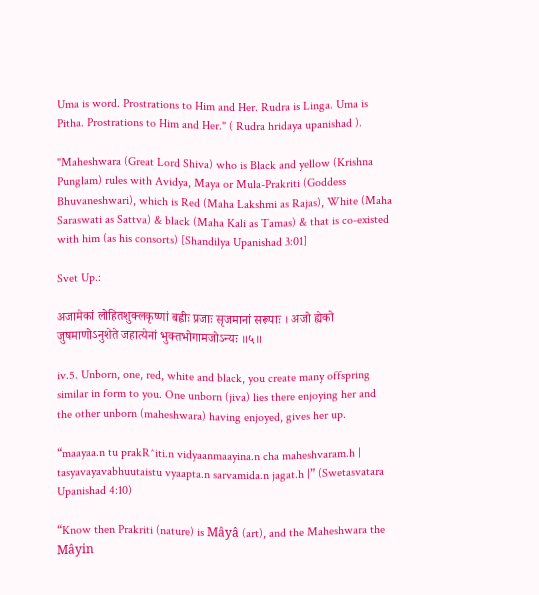Uma is word. Prostrations to Him and Her. Rudra is Linga. Uma is Pitha. Prostrations to Him and Her." ( Rudra hridaya upanishad ).

"Maheshwara (Great Lord Shiva) who is Black and yellow (Krishna Punglam) rules with Avidya, Maya or Mula-Prakriti (Goddess Bhuvaneshwari), which is Red (Maha Lakshmi as Rajas), White (Maha Saraswati as Sattva) & black (Maha Kali as Tamas) & that is co-existed with him (as his consorts) [Shandilya Upanishad 3:01]

Svet Up.:

अजामेकां लोहितशुक्लकृष्णां बह्वीः प्रजाः सृजमानां सरूपाः । अजो ह्येको जुषमाणोऽनुशेते जहात्येनां भुक्तभोगामजोऽन्यः ॥५॥

iv.5. Unborn, one, red, white and black, you create many offspring similar in form to you. One unborn (jiva) lies there enjoying her and the other unborn (maheshwara) having enjoyed, gives her up.

“maayaa.n tu prakR^iti.n vidyaanmaayina.n cha maheshvaram.h | tasyavayavabhuutaistu vyaapta.n sarvamida.n jagat.h |” (Swetasvatara Upanishad 4:10)

“Know then Prakriti (nature) is Mâyâ (art), and the Maheshwara the Mâyin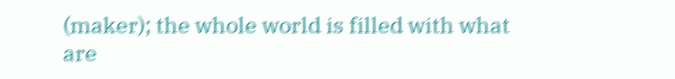(maker); the whole world is filled with what are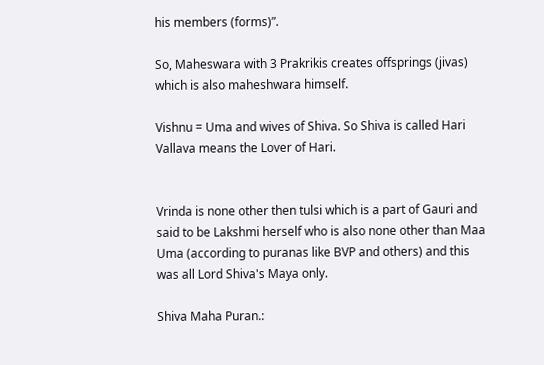his members (forms)”.

So, Maheswara with 3 Prakrikis creates offsprings (jivas) which is also maheshwara himself.

Vishnu = Uma and wives of Shiva. So Shiva is called Hari Vallava means the Lover of Hari.


Vrinda is none other then tulsi which is a part of Gauri and said to be Lakshmi herself who is also none other than Maa Uma (according to puranas like BVP and others) and this was all Lord Shiva's Maya only.

Shiva Maha Puran.: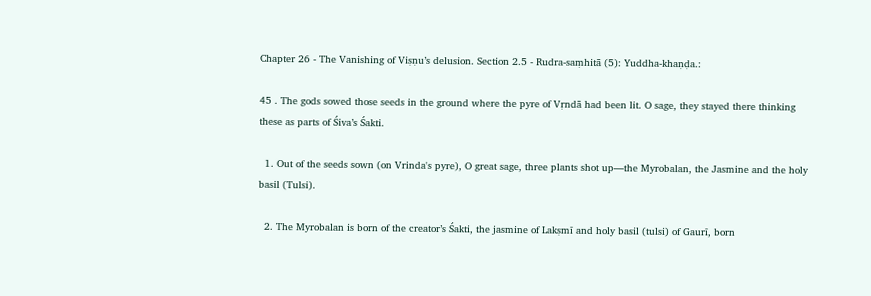Chapter 26 - The Vanishing of Viṣṇu’s delusion. Section 2.5 - Rudra-saṃhitā (5): Yuddha-khaṇḍa.:

45 . The gods sowed those seeds in the ground where the pyre of Vṛndā had been lit. O sage, they stayed there thinking these as parts of Śiva’s Śakti.

  1. Out of the seeds sown (on Vrinda's pyre), O great sage, three plants shot up—the Myrobalan, the Jasmine and the holy basil (Tulsi).

  2. The Myrobalan is born of the creator’s Śakti, the jasmine of Lakṣmī and holy basil (tulsi) of Gaurī, born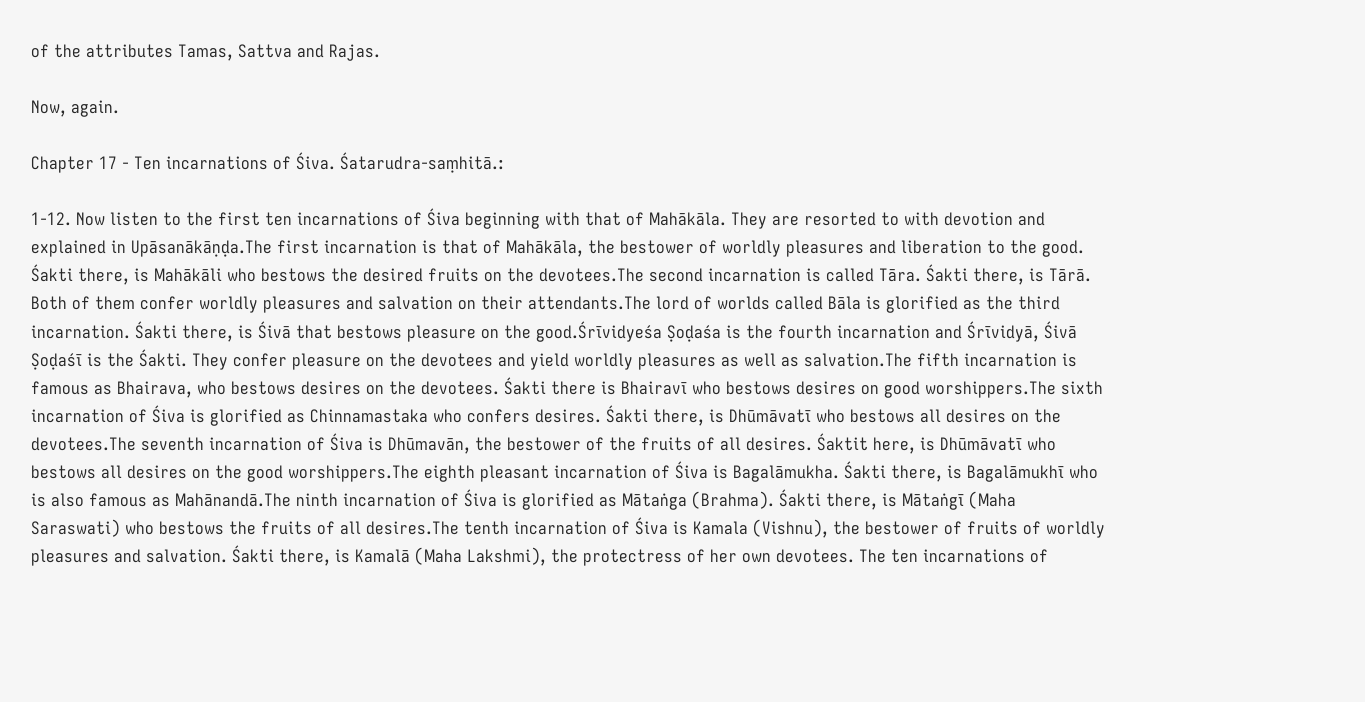of the attributes Tamas, Sattva and Rajas.

Now, again.

Chapter 17 - Ten incarnations of Śiva. Śatarudra-saṃhitā.:

1-12. Now listen to the first ten incarnations of Śiva beginning with that of Mahākāla. They are resorted to with devotion and explained in Upāsanākāṇḍa.The first incarnation is that of Mahākāla, the bestower of worldly pleasures and liberation to the good. Śakti there, is Mahākāli who bestows the desired fruits on the devotees.The second incarnation is called Tāra. Śakti there, is Tārā. Both of them confer worldly pleasures and salvation on their attendants.The lord of worlds called Bāla is glorified as the third incarnation. Śakti there, is Śivā that bestows pleasure on the good.Śrīvidyeśa Ṣoḍaśa is the fourth incarnation and Śrīvidyā, Śivā Ṣoḍaśī is the Śakti. They confer pleasure on the devotees and yield worldly pleasures as well as salvation.The fifth incarnation is famous as Bhairava, who bestows desires on the devotees. Śakti there is Bhairavī who bestows desires on good worshippers.The sixth incarnation of Śiva is glorified as Chinnamastaka who confers desires. Śakti there, is Dhūmāvatī who bestows all desires on the devotees.The seventh incarnation of Śiva is Dhūmavān, the bestower of the fruits of all desires. Śaktit here, is Dhūmāvatī who bestows all desires on the good worshippers.The eighth pleasant incarnation of Śiva is Bagalāmukha. Śakti there, is Bagalāmukhī who is also famous as Mahānandā.The ninth incarnation of Śiva is glorified as Mātaṅga (Brahma). Śakti there, is Mātaṅgī (Maha Saraswati) who bestows the fruits of all desires.The tenth incarnation of Śiva is Kamala (Vishnu), the bestower of fruits of worldly pleasures and salvation. Śakti there, is Kamalā (Maha Lakshmi), the protectress of her own devotees. The ten incarnations of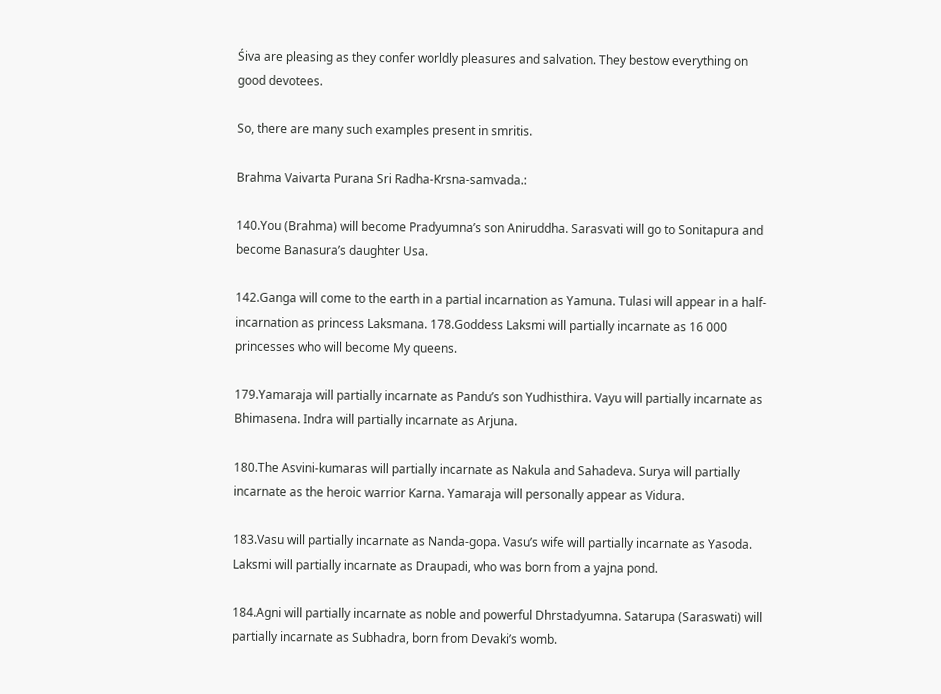Śiva are pleasing as they confer worldly pleasures and salvation. They bestow everything on good devotees.

So, there are many such examples present in smritis.

Brahma Vaivarta Purana Sri Radha-Krsna-samvada.:

140.You (Brahma) will become Pradyumna’s son Aniruddha. Sarasvati will go to Sonitapura and become Banasura’s daughter Usa.

142.Ganga will come to the earth in a partial incarnation as Yamuna. Tulasi will appear in a half-incarnation as princess Laksmana. 178.Goddess Laksmi will partially incarnate as 16 000 princesses who will become My queens.

179.Yamaraja will partially incarnate as Pandu’s son Yudhisthira. Vayu will partially incarnate as Bhimasena. Indra will partially incarnate as Arjuna.

180.The Asvini-kumaras will partially incarnate as Nakula and Sahadeva. Surya will partially incarnate as the heroic warrior Karna. Yamaraja will personally appear as Vidura.

183.Vasu will partially incarnate as Nanda-gopa. Vasu’s wife will partially incarnate as Yasoda. Laksmi will partially incarnate as Draupadi, who was born from a yajna pond.

184.Agni will partially incarnate as noble and powerful Dhrstadyumna. Satarupa (Saraswati) will partially incarnate as Subhadra, born from Devaki’s womb.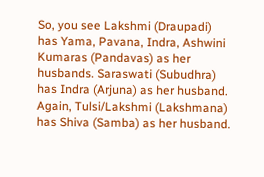So, you see Lakshmi (Draupadi) has Yama, Pavana, Indra, Ashwini Kumaras (Pandavas) as her husbands. Saraswati (Subudhra) has Indra (Arjuna) as her husband. Again, Tulsi/Lakshmi (Lakshmana) has Shiva (Samba) as her husband.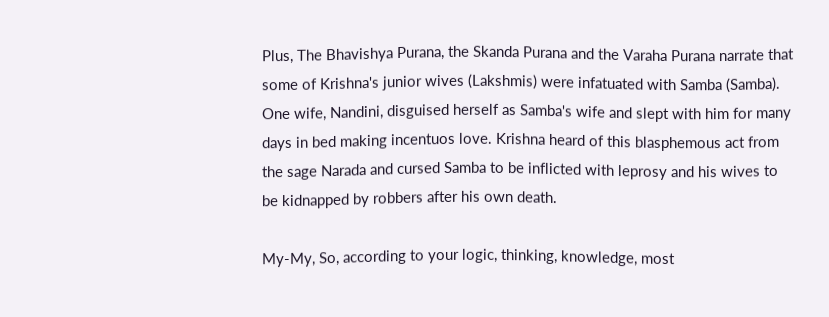Plus, The Bhavishya Purana, the Skanda Purana and the Varaha Purana narrate that some of Krishna's junior wives (Lakshmis) were infatuated with Samba (Samba). One wife, Nandini, disguised herself as Samba's wife and slept with him for many days in bed making incentuos love. Krishna heard of this blasphemous act from the sage Narada and cursed Samba to be inflicted with leprosy and his wives to be kidnapped by robbers after his own death.

My-My, So, according to your logic, thinking, knowledge, most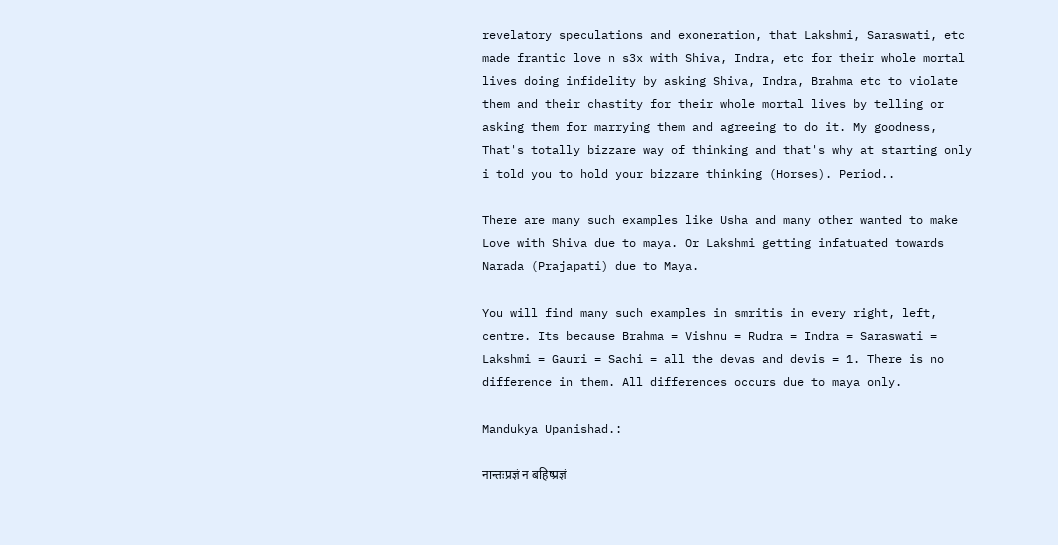revelatory speculations and exoneration, that Lakshmi, Saraswati, etc made frantic love n s3x with Shiva, Indra, etc for their whole mortal lives doing infidelity by asking Shiva, Indra, Brahma etc to violate them and their chastity for their whole mortal lives by telling or asking them for marrying them and agreeing to do it. My goodness, That's totally bizzare way of thinking and that's why at starting only i told you to hold your bizzare thinking (Horses). Period..

There are many such examples like Usha and many other wanted to make Love with Shiva due to maya. Or Lakshmi getting infatuated towards Narada (Prajapati) due to Maya.

You will find many such examples in smritis in every right, left, centre. Its because Brahma = Vishnu = Rudra = Indra = Saraswati = Lakshmi = Gauri = Sachi = all the devas and devis = 1. There is no difference in them. All differences occurs due to maya only.

Mandukya Upanishad.:

नान्तःप्रज्ञं न बहिष्प्रज्ञं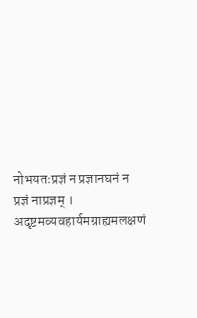नोभयतःप्रज्ञं न प्रज्ञानघनं न प्रज्ञं नाप्रज्ञम् । अदृष्टमव्यवहार्यमग्राह्यमलक्षणं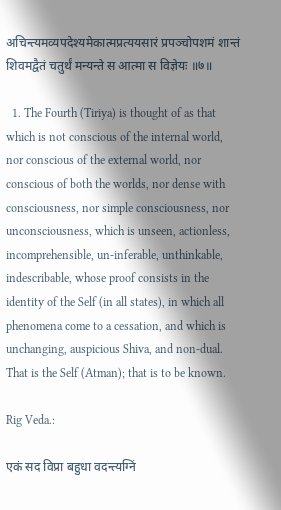अचिन्त्यमव्यपदेश्यमेकात्मप्रत्ययसारं प्रपञ्चोपशमं शान्तं शिवमद्वैतं चतुर्थं मन्यन्ते स आत्मा स विज्ञेयः ॥७॥

  1. The Fourth (Tiriya) is thought of as that which is not conscious of the internal world, nor conscious of the external world, nor conscious of both the worlds, nor dense with consciousness, nor simple consciousness, nor unconsciousness, which is unseen, actionless, incomprehensible, un-inferable, unthinkable, indescribable, whose proof consists in the identity of the Self (in all states), in which all phenomena come to a cessation, and which is unchanging, auspicious Shiva, and non-dual. That is the Self (Atman); that is to be known.

Rig Veda.:

एकं सद विप्रा बहुधा वदन्त्यग्निं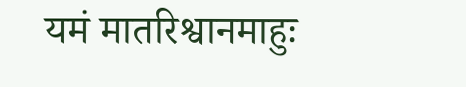यमं मातरिश्वानमाहुः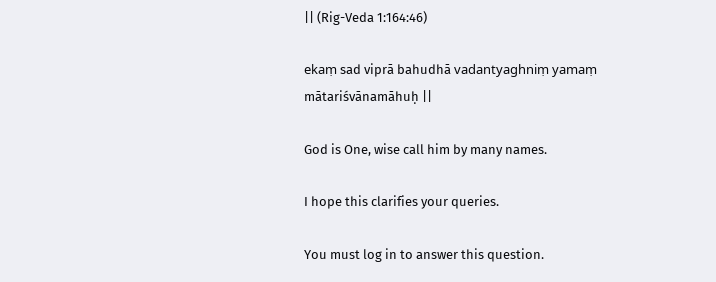|| (Rig-Veda 1:164:46)

ekaṃ sad viprā bahudhā vadantyaghniṃ yamaṃ mātariśvānamāhuḥ ||

God is One, wise call him by many names.

I hope this clarifies your queries.

You must log in to answer this question.